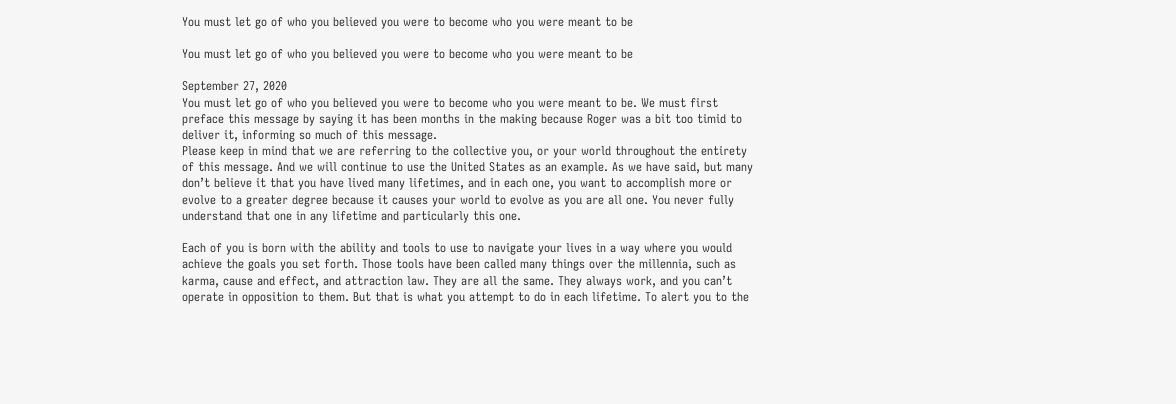You must let go of who you believed you were to become who you were meant to be

You must let go of who you believed you were to become who you were meant to be

September 27, 2020
You must let go of who you believed you were to become who you were meant to be. We must first preface this message by saying it has been months in the making because Roger was a bit too timid to deliver it, informing so much of this message.
Please keep in mind that we are referring to the collective you, or your world throughout the entirety of this message. And we will continue to use the United States as an example. As we have said, but many don’t believe it that you have lived many lifetimes, and in each one, you want to accomplish more or evolve to a greater degree because it causes your world to evolve as you are all one. You never fully understand that one in any lifetime and particularly this one.

Each of you is born with the ability and tools to use to navigate your lives in a way where you would achieve the goals you set forth. Those tools have been called many things over the millennia, such as karma, cause and effect, and attraction law. They are all the same. They always work, and you can’t operate in opposition to them. But that is what you attempt to do in each lifetime. To alert you to the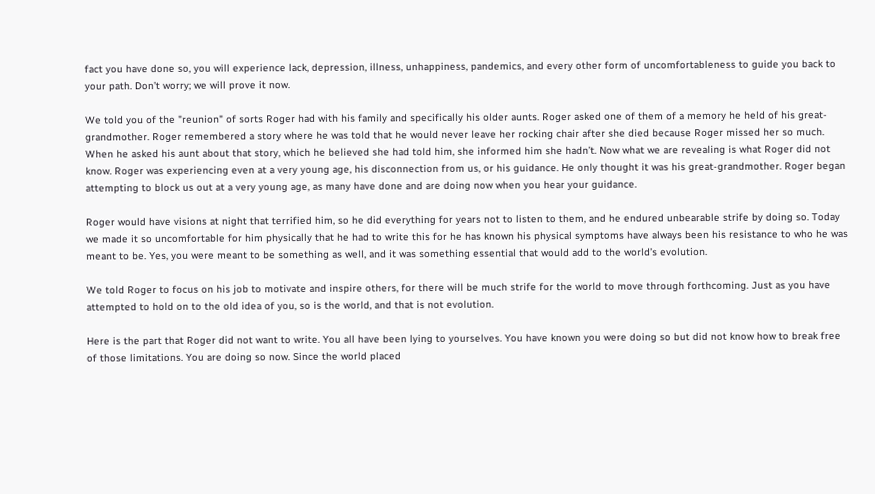fact you have done so, you will experience lack, depression, illness, unhappiness, pandemics, and every other form of uncomfortableness to guide you back to your path. Don’t worry; we will prove it now.

We told you of the "reunion" of sorts Roger had with his family and specifically his older aunts. Roger asked one of them of a memory he held of his great-grandmother. Roger remembered a story where he was told that he would never leave her rocking chair after she died because Roger missed her so much. When he asked his aunt about that story, which he believed she had told him, she informed him she hadn’t. Now what we are revealing is what Roger did not know. Roger was experiencing even at a very young age, his disconnection from us, or his guidance. He only thought it was his great-grandmother. Roger began attempting to block us out at a very young age, as many have done and are doing now when you hear your guidance.

Roger would have visions at night that terrified him, so he did everything for years not to listen to them, and he endured unbearable strife by doing so. Today we made it so uncomfortable for him physically that he had to write this for he has known his physical symptoms have always been his resistance to who he was meant to be. Yes, you were meant to be something as well, and it was something essential that would add to the world’s evolution.

We told Roger to focus on his job to motivate and inspire others, for there will be much strife for the world to move through forthcoming. Just as you have attempted to hold on to the old idea of you, so is the world, and that is not evolution.

Here is the part that Roger did not want to write. You all have been lying to yourselves. You have known you were doing so but did not know how to break free of those limitations. You are doing so now. Since the world placed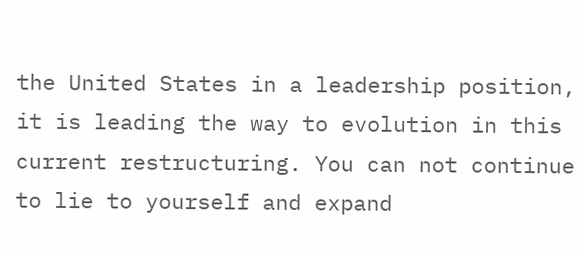the United States in a leadership position, it is leading the way to evolution in this current restructuring. You can not continue to lie to yourself and expand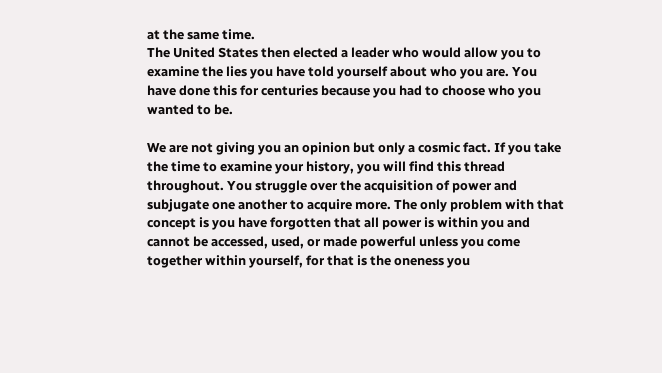at the same time.
The United States then elected a leader who would allow you to examine the lies you have told yourself about who you are. You have done this for centuries because you had to choose who you wanted to be.

We are not giving you an opinion but only a cosmic fact. If you take the time to examine your history, you will find this thread throughout. You struggle over the acquisition of power and subjugate one another to acquire more. The only problem with that concept is you have forgotten that all power is within you and cannot be accessed, used, or made powerful unless you come together within yourself, for that is the oneness you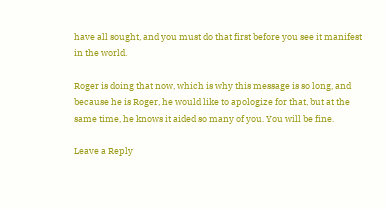have all sought, and you must do that first before you see it manifest in the world.

Roger is doing that now, which is why this message is so long, and because he is Roger, he would like to apologize for that, but at the same time, he knows it aided so many of you. You will be fine.

Leave a Reply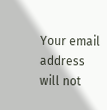Your email address will not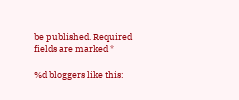be published. Required fields are marked *

%d bloggers like this: